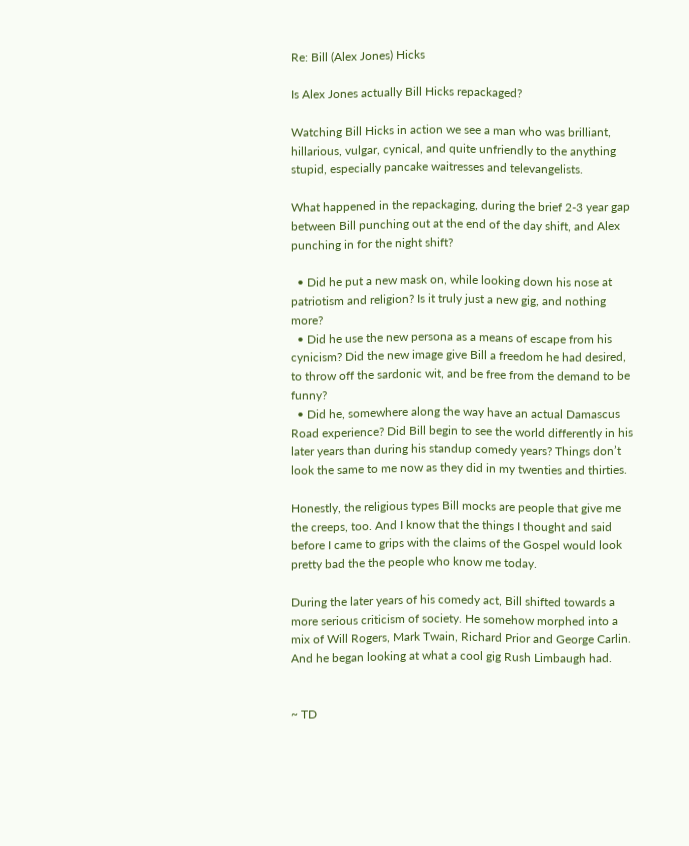Re: Bill (Alex Jones) Hicks

Is Alex Jones actually Bill Hicks repackaged?

Watching Bill Hicks in action we see a man who was brilliant, hillarious, vulgar, cynical, and quite unfriendly to the anything stupid, especially pancake waitresses and televangelists.

What happened in the repackaging, during the brief 2-3 year gap between Bill punching out at the end of the day shift, and Alex punching in for the night shift?

  • Did he put a new mask on, while looking down his nose at patriotism and religion? Is it truly just a new gig, and nothing more?
  • Did he use the new persona as a means of escape from his cynicism? Did the new image give Bill a freedom he had desired, to throw off the sardonic wit, and be free from the demand to be funny?
  • Did he, somewhere along the way have an actual Damascus Road experience? Did Bill begin to see the world differently in his later years than during his standup comedy years? Things don’t look the same to me now as they did in my twenties and thirties.

Honestly, the religious types Bill mocks are people that give me the creeps, too. And I know that the things I thought and said before I came to grips with the claims of the Gospel would look pretty bad the the people who know me today.

During the later years of his comedy act, Bill shifted towards a more serious criticism of society. He somehow morphed into a mix of Will Rogers, Mark Twain, Richard Prior and George Carlin. And he began looking at what a cool gig Rush Limbaugh had.


~ TD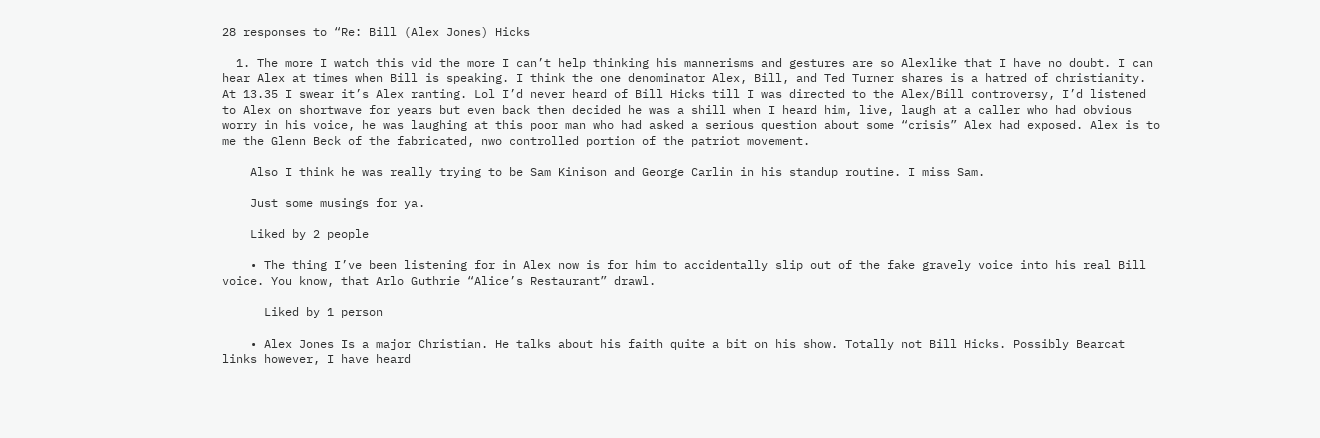28 responses to “Re: Bill (Alex Jones) Hicks

  1. The more I watch this vid the more I can’t help thinking his mannerisms and gestures are so Alexlike that I have no doubt. I can hear Alex at times when Bill is speaking. I think the one denominator Alex, Bill, and Ted Turner shares is a hatred of christianity. At 13.35 I swear it’s Alex ranting. Lol I’d never heard of Bill Hicks till I was directed to the Alex/Bill controversy, I’d listened to Alex on shortwave for years but even back then decided he was a shill when I heard him, live, laugh at a caller who had obvious worry in his voice, he was laughing at this poor man who had asked a serious question about some “crisis” Alex had exposed. Alex is to me the Glenn Beck of the fabricated, nwo controlled portion of the patriot movement.

    Also I think he was really trying to be Sam Kinison and George Carlin in his standup routine. I miss Sam.

    Just some musings for ya.

    Liked by 2 people

    • The thing I’ve been listening for in Alex now is for him to accidentally slip out of the fake gravely voice into his real Bill voice. You know, that Arlo Guthrie “Alice’s Restaurant” drawl.

      Liked by 1 person

    • Alex Jones Is a major Christian. He talks about his faith quite a bit on his show. Totally not Bill Hicks. Possibly Bearcat links however, I have heard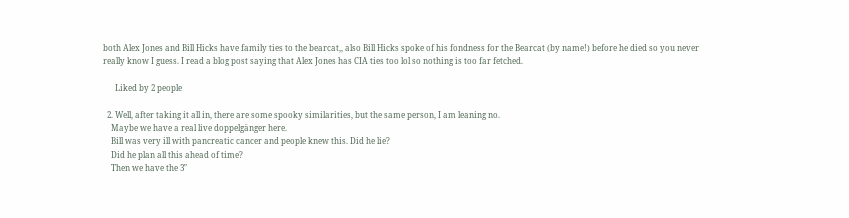both Alex Jones and Bill Hicks have family ties to the bearcat,, also Bill Hicks spoke of his fondness for the Bearcat (by name!) before he died so you never really know I guess. I read a blog post saying that Alex Jones has CIA ties too lol so nothing is too far fetched.

      Liked by 2 people

  2. Well, after taking it all in, there are some spooky similarities, but the same person, I am leaning no.
    Maybe we have a real live doppelgänger here.
    Bill was very ill with pancreatic cancer and people knew this. Did he lie?
    Did he plan all this ahead of time?
    Then we have the 3″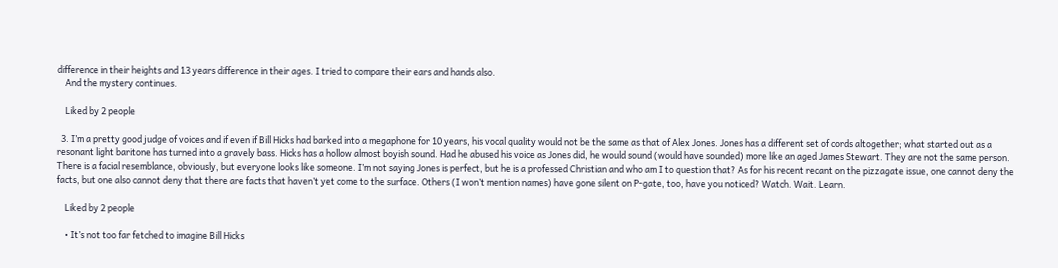difference in their heights and 13 years difference in their ages. I tried to compare their ears and hands also.
    And the mystery continues.

    Liked by 2 people

  3. I’m a pretty good judge of voices and if even if Bill Hicks had barked into a megaphone for 10 years, his vocal quality would not be the same as that of Alex Jones. Jones has a different set of cords altogether; what started out as a resonant light baritone has turned into a gravely bass. Hicks has a hollow almost boyish sound. Had he abused his voice as Jones did, he would sound (would have sounded) more like an aged James Stewart. They are not the same person. There is a facial resemblance, obviously, but everyone looks like someone. I’m not saying Jones is perfect, but he is a professed Christian and who am I to question that? As for his recent recant on the pizzagate issue, one cannot deny the facts, but one also cannot deny that there are facts that haven’t yet come to the surface. Others (I won’t mention names) have gone silent on P-gate, too, have you noticed? Watch. Wait. Learn.

    Liked by 2 people

    • It’s not too far fetched to imagine Bill Hicks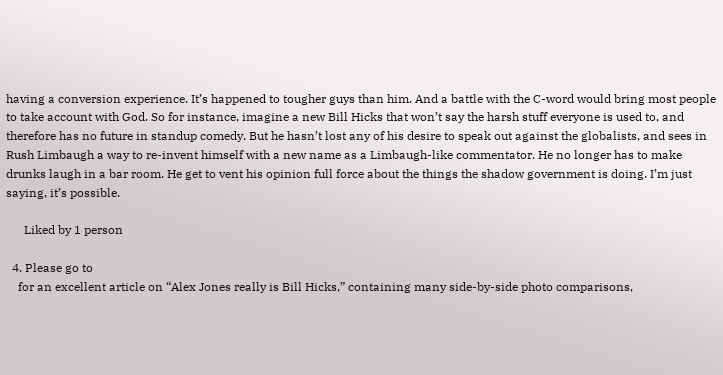having a conversion experience. It’s happened to tougher guys than him. And a battle with the C-word would bring most people to take account with God. So for instance, imagine a new Bill Hicks that won’t say the harsh stuff everyone is used to, and therefore has no future in standup comedy. But he hasn’t lost any of his desire to speak out against the globalists, and sees in Rush Limbaugh a way to re-invent himself with a new name as a Limbaugh-like commentator. He no longer has to make drunks laugh in a bar room. He get to vent his opinion full force about the things the shadow government is doing. I’m just saying, it’s possible.

      Liked by 1 person

  4. Please go to
    for an excellent article on “Alex Jones really is Bill Hicks,” containing many side-by-side photo comparisons,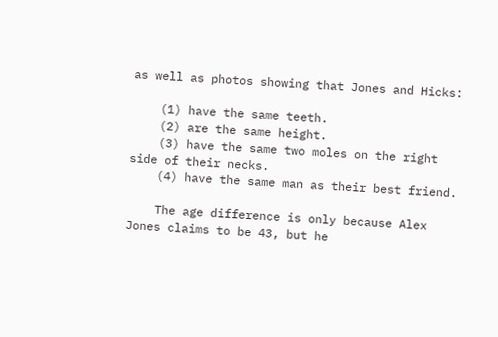as well as photos showing that Jones and Hicks:

    (1) have the same teeth.
    (2) are the same height.
    (3) have the same two moles on the right side of their necks.
    (4) have the same man as their best friend.

    The age difference is only because Alex Jones claims to be 43, but he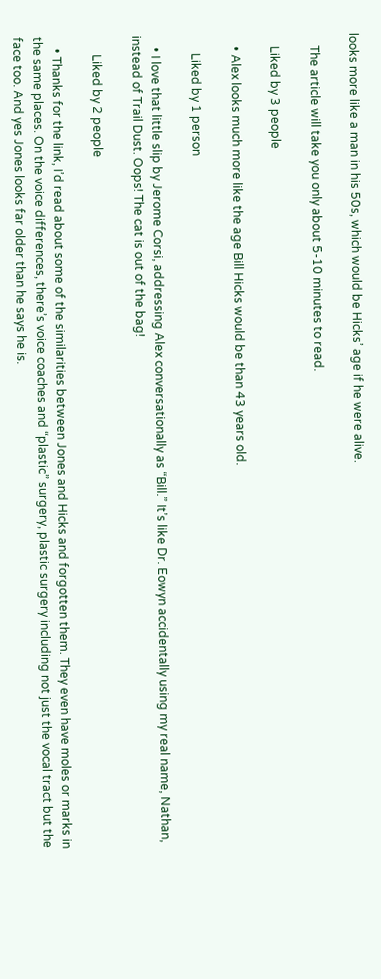looks more like a man in his 50s, which would be Hicks’ age if he were alive.

    The article will take you only about 5-10 minutes to read.

    Liked by 3 people

    • Alex looks much more like the age Bill Hicks would be than 43 years old.

      Liked by 1 person

    • I love that little slip by Jerome Corsi, addressing Alex conversationally as “Bill.” It’s like Dr. Eowyn accidentally using my real name, Nathan, instead of Trail Dust. Oops! The cat is out of the bag!

      Liked by 2 people

    • Thanks for the link, I’d read about some of the similarities between Jones and Hicks and forgotten them. They even have moles or marks in the same places. On the voice differences, there’s voice coaches and “plastic” surgery, plastic surgery including not just the vocal tract but the face too. And yes Jones looks far older than he says he is.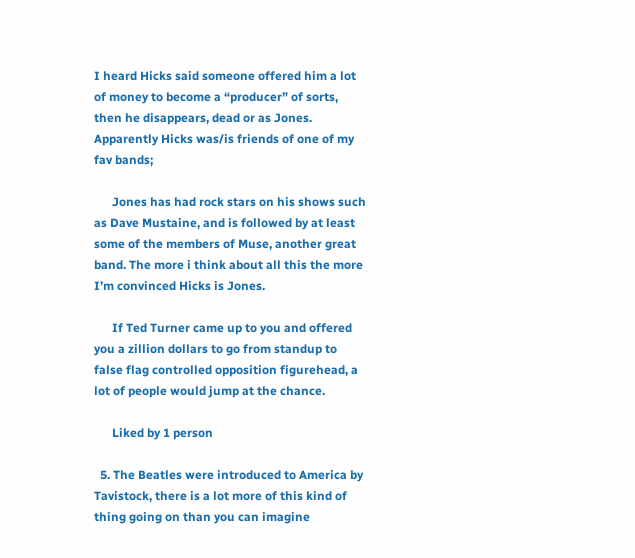I heard Hicks said someone offered him a lot of money to become a “producer” of sorts, then he disappears, dead or as Jones. Apparently Hicks was/is friends of one of my fav bands;

      Jones has had rock stars on his shows such as Dave Mustaine, and is followed by at least some of the members of Muse, another great band. The more i think about all this the more I’m convinced Hicks is Jones.

      If Ted Turner came up to you and offered you a zillion dollars to go from standup to false flag controlled opposition figurehead, a lot of people would jump at the chance.

      Liked by 1 person

  5. The Beatles were introduced to America by Tavistock, there is a lot more of this kind of thing going on than you can imagine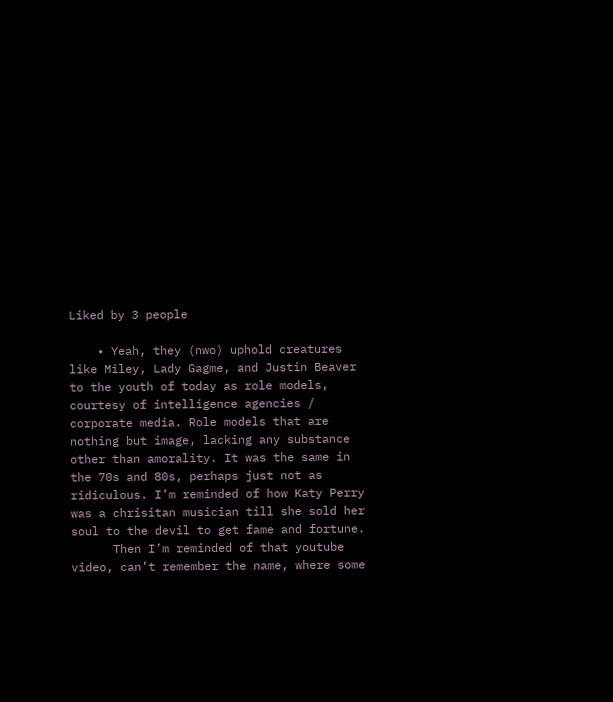Liked by 3 people

    • Yeah, they (nwo) uphold creatures like Miley, Lady Gagme, and Justin Beaver to the youth of today as role models, courtesy of intelligence agencies / corporate media. Role models that are nothing but image, lacking any substance other than amorality. It was the same in the 70s and 80s, perhaps just not as ridiculous. I’m reminded of how Katy Perry was a chrisitan musician till she sold her soul to the devil to get fame and fortune.
      Then I’m reminded of that youtube video, can’t remember the name, where some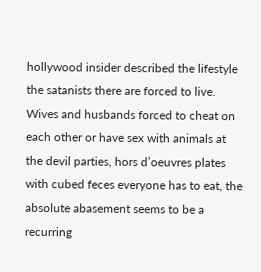hollywood insider described the lifestyle the satanists there are forced to live. Wives and husbands forced to cheat on each other or have sex with animals at the devil parties, hors d’oeuvres plates with cubed feces everyone has to eat, the absolute abasement seems to be a recurring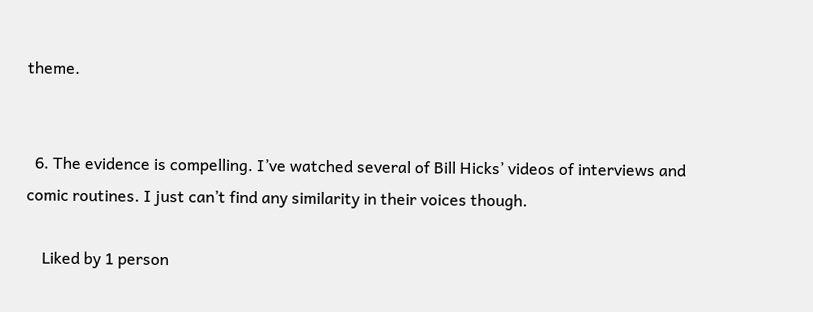theme.


  6. The evidence is compelling. I’ve watched several of Bill Hicks’ videos of interviews and comic routines. I just can’t find any similarity in their voices though.

    Liked by 1 person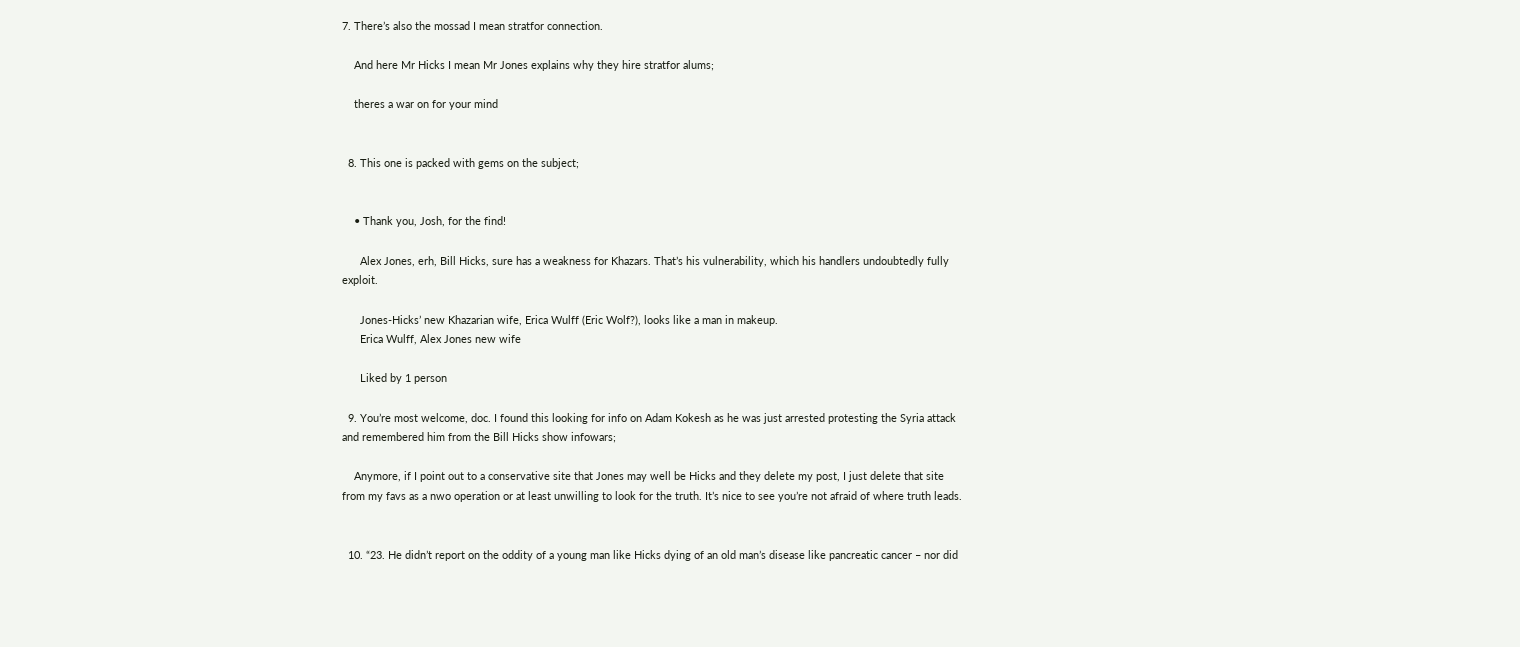7. There’s also the mossad I mean stratfor connection.

    And here Mr Hicks I mean Mr Jones explains why they hire stratfor alums;

    theres a war on for your mind


  8. This one is packed with gems on the subject;


    • Thank you, Josh, for the find!

      Alex Jones, erh, Bill Hicks, sure has a weakness for Khazars. That’s his vulnerability, which his handlers undoubtedly fully exploit.

      Jones-Hicks’ new Khazarian wife, Erica Wulff (Eric Wolf?), looks like a man in makeup.
      Erica Wulff, Alex Jones new wife

      Liked by 1 person

  9. You’re most welcome, doc. I found this looking for info on Adam Kokesh as he was just arrested protesting the Syria attack and remembered him from the Bill Hicks show infowars;

    Anymore, if I point out to a conservative site that Jones may well be Hicks and they delete my post, I just delete that site from my favs as a nwo operation or at least unwilling to look for the truth. It’s nice to see you’re not afraid of where truth leads.


  10. “23. He didn’t report on the oddity of a young man like Hicks dying of an old man’s disease like pancreatic cancer – nor did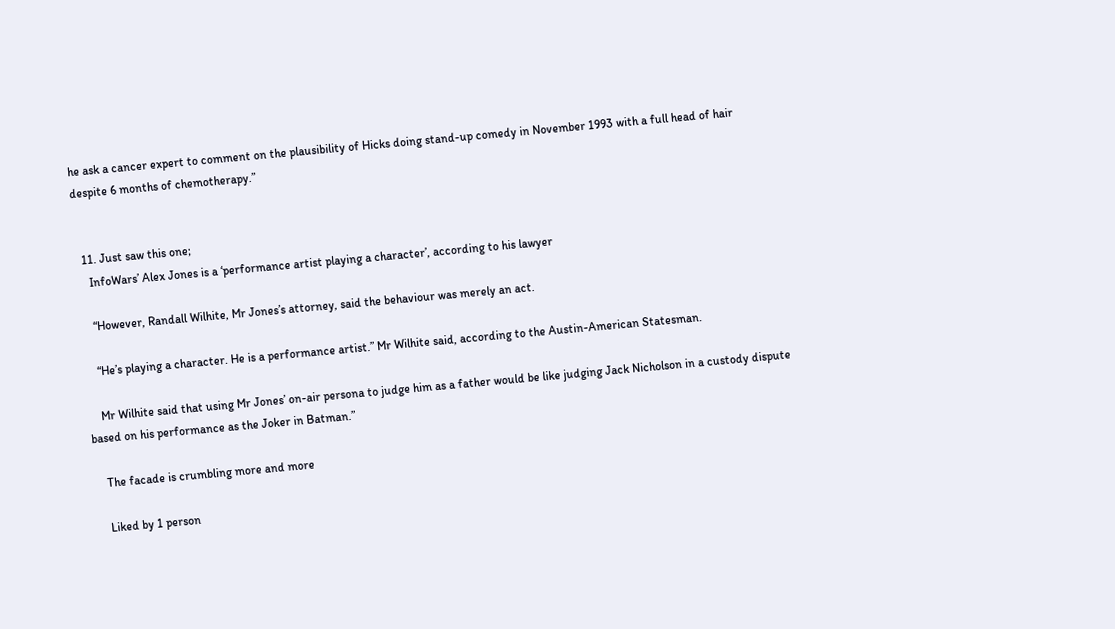he ask a cancer expert to comment on the plausibility of Hicks doing stand-up comedy in November 1993 with a full head of hair despite 6 months of chemotherapy.”


  11. Just saw this one;
    InfoWars’ Alex Jones is a ‘performance artist playing a character’, according to his lawyer

    “However, Randall Wilhite, Mr Jones’s attorney, said the behaviour was merely an act.

    “He’s playing a character. He is a performance artist.” Mr Wilhite said, according to the Austin-American Statesman.

    Mr Wilhite said that using Mr Jones’ on-air persona to judge him as a father would be like judging Jack Nicholson in a custody dispute based on his performance as the Joker in Batman.”

    The facade is crumbling more and more

    Liked by 1 person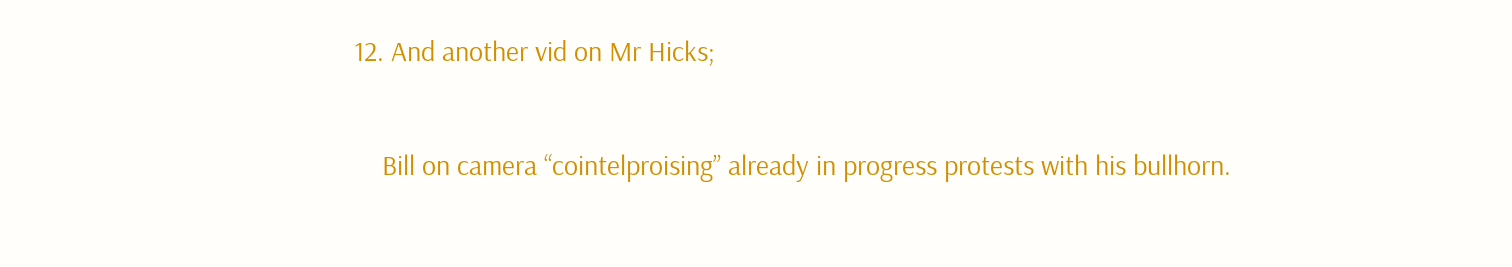12. And another vid on Mr Hicks;

    Bill on camera “cointelproising” already in progress protests with his bullhorn.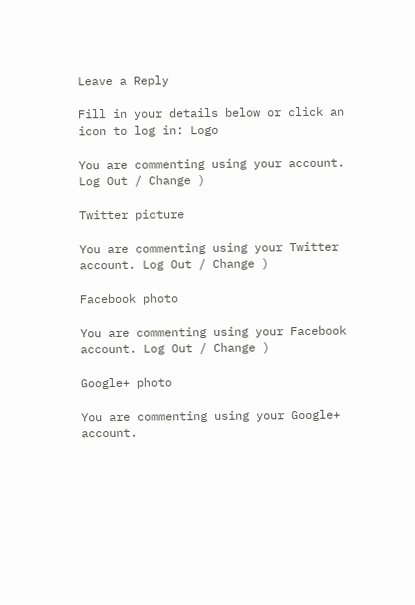Leave a Reply

Fill in your details below or click an icon to log in: Logo

You are commenting using your account. Log Out / Change )

Twitter picture

You are commenting using your Twitter account. Log Out / Change )

Facebook photo

You are commenting using your Facebook account. Log Out / Change )

Google+ photo

You are commenting using your Google+ account.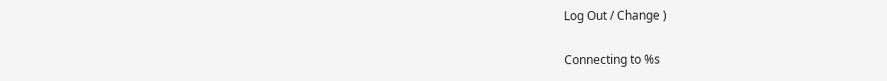Log Out / Change )

Connecting to %s